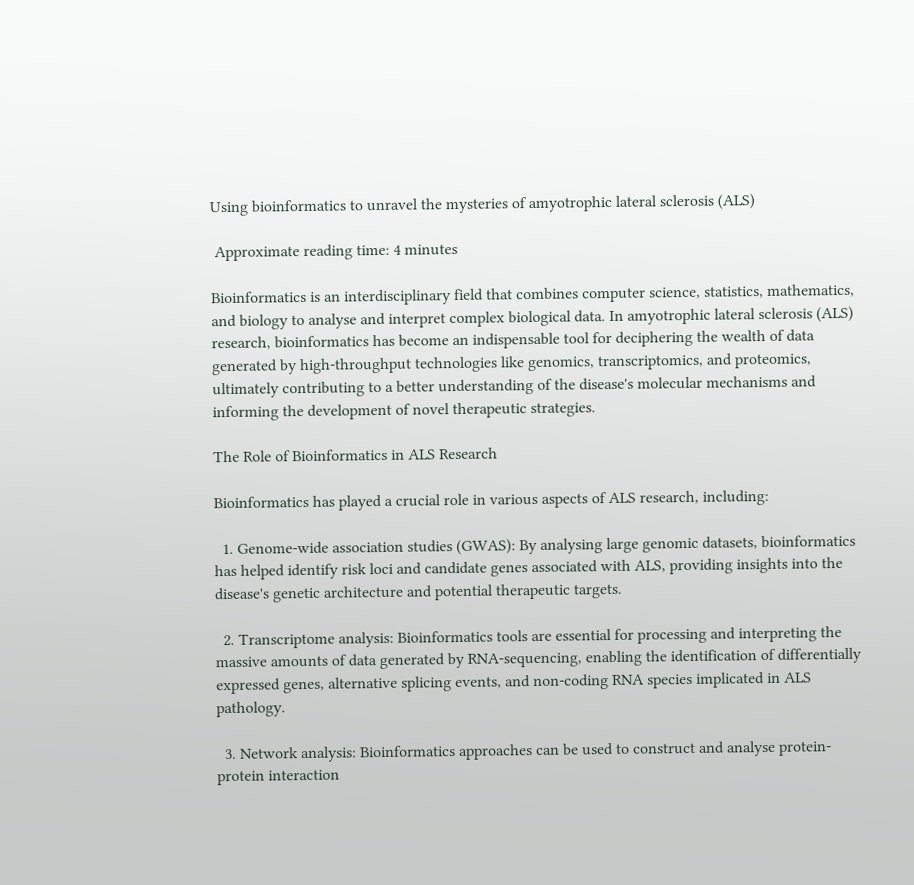Using bioinformatics to unravel the mysteries of amyotrophic lateral sclerosis (ALS)

 Approximate reading time: 4 minutes

Bioinformatics is an interdisciplinary field that combines computer science, statistics, mathematics, and biology to analyse and interpret complex biological data. In amyotrophic lateral sclerosis (ALS) research, bioinformatics has become an indispensable tool for deciphering the wealth of data generated by high-throughput technologies like genomics, transcriptomics, and proteomics, ultimately contributing to a better understanding of the disease's molecular mechanisms and informing the development of novel therapeutic strategies.

The Role of Bioinformatics in ALS Research

Bioinformatics has played a crucial role in various aspects of ALS research, including:

  1. Genome-wide association studies (GWAS): By analysing large genomic datasets, bioinformatics has helped identify risk loci and candidate genes associated with ALS, providing insights into the disease's genetic architecture and potential therapeutic targets.

  2. Transcriptome analysis: Bioinformatics tools are essential for processing and interpreting the massive amounts of data generated by RNA-sequencing, enabling the identification of differentially expressed genes, alternative splicing events, and non-coding RNA species implicated in ALS pathology.

  3. Network analysis: Bioinformatics approaches can be used to construct and analyse protein-protein interaction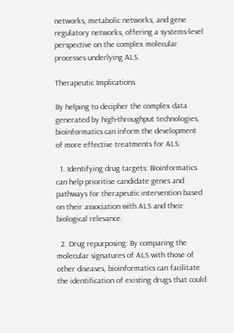networks, metabolic networks, and gene regulatory networks, offering a systems-level perspective on the complex molecular processes underlying ALS.

Therapeutic Implications

By helping to decipher the complex data generated by high-throughput technologies, bioinformatics can inform the development of more effective treatments for ALS:

  1. Identifying drug targets: Bioinformatics can help prioritise candidate genes and pathways for therapeutic intervention based on their association with ALS and their biological relevance.

  2. Drug repurposing: By comparing the molecular signatures of ALS with those of other diseases, bioinformatics can facilitate the identification of existing drugs that could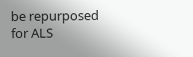be repurposed for ALS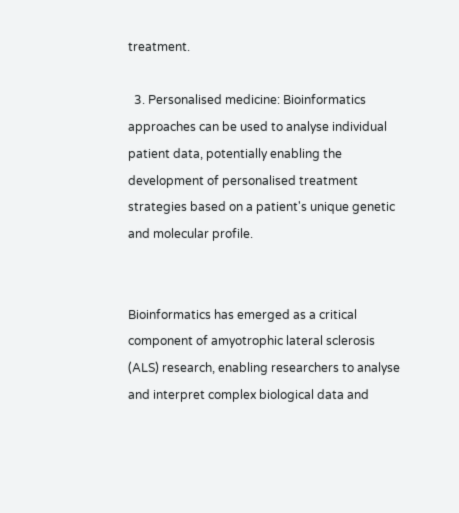treatment.

  3. Personalised medicine: Bioinformatics approaches can be used to analyse individual patient data, potentially enabling the development of personalised treatment strategies based on a patient's unique genetic and molecular profile.


Bioinformatics has emerged as a critical component of amyotrophic lateral sclerosis (ALS) research, enabling researchers to analyse and interpret complex biological data and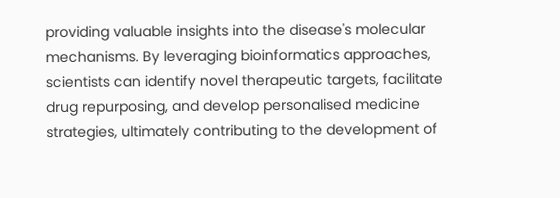providing valuable insights into the disease's molecular mechanisms. By leveraging bioinformatics approaches, scientists can identify novel therapeutic targets, facilitate drug repurposing, and develop personalised medicine strategies, ultimately contributing to the development of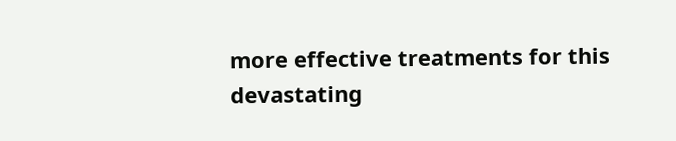more effective treatments for this devastating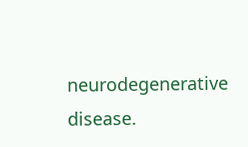neurodegenerative disease.